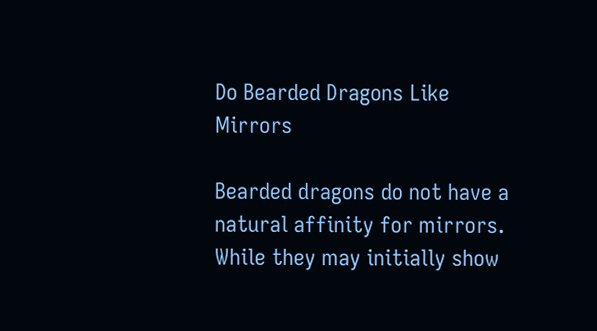Do Bearded Dragons Like Mirrors

Bearded dragons do not have a natural affinity for mirrors. While they may initially show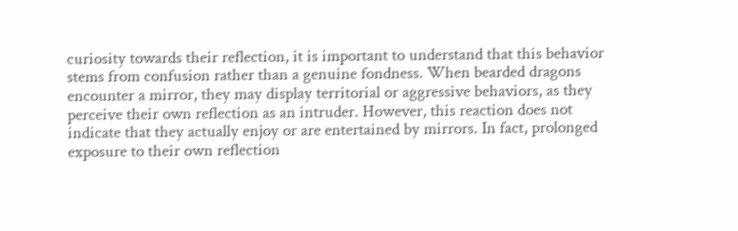curiosity towards their reflection, it is important to understand that this behavior stems from confusion rather than a genuine fondness. When bearded dragons encounter a mirror, they may display territorial or aggressive behaviors, as they perceive their own reflection as an intruder. However, this reaction does not indicate that they actually enjoy or are entertained by mirrors. In fact, prolonged exposure to their own reflection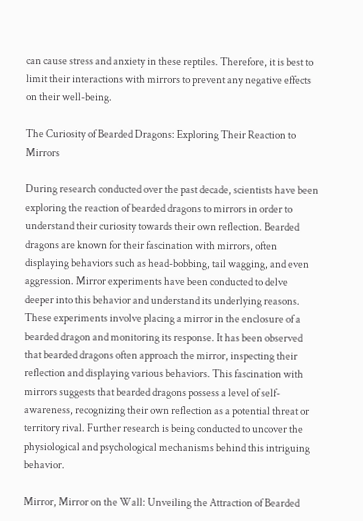can cause stress and anxiety in these reptiles. Therefore, it is best to limit their interactions with mirrors to prevent any negative effects on their well-being.

The Curiosity of Bearded Dragons: Exploring Their Reaction to Mirrors

During research conducted over the past decade, scientists have been exploring the reaction of bearded dragons to mirrors in order to understand their curiosity towards their own reflection. Bearded dragons are known for their fascination with mirrors, often displaying behaviors such as head-bobbing, tail wagging, and even aggression. Mirror experiments have been conducted to delve deeper into this behavior and understand its underlying reasons. These experiments involve placing a mirror in the enclosure of a bearded dragon and monitoring its response. It has been observed that bearded dragons often approach the mirror, inspecting their reflection and displaying various behaviors. This fascination with mirrors suggests that bearded dragons possess a level of self-awareness, recognizing their own reflection as a potential threat or territory rival. Further research is being conducted to uncover the physiological and psychological mechanisms behind this intriguing behavior.

Mirror, Mirror on the Wall: Unveiling the Attraction of Bearded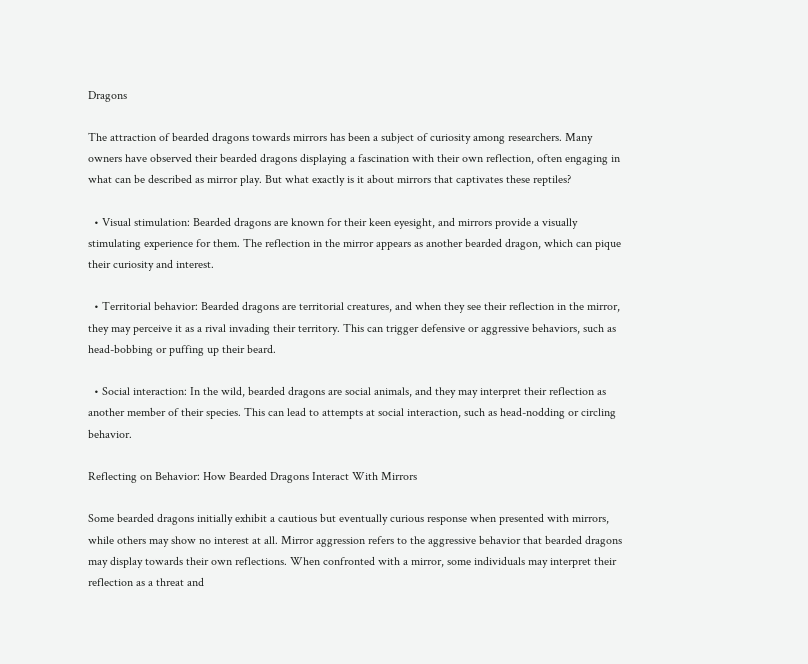Dragons

The attraction of bearded dragons towards mirrors has been a subject of curiosity among researchers. Many owners have observed their bearded dragons displaying a fascination with their own reflection, often engaging in what can be described as mirror play. But what exactly is it about mirrors that captivates these reptiles?

  • Visual stimulation: Bearded dragons are known for their keen eyesight, and mirrors provide a visually stimulating experience for them. The reflection in the mirror appears as another bearded dragon, which can pique their curiosity and interest.

  • Territorial behavior: Bearded dragons are territorial creatures, and when they see their reflection in the mirror, they may perceive it as a rival invading their territory. This can trigger defensive or aggressive behaviors, such as head-bobbing or puffing up their beard.

  • Social interaction: In the wild, bearded dragons are social animals, and they may interpret their reflection as another member of their species. This can lead to attempts at social interaction, such as head-nodding or circling behavior.

Reflecting on Behavior: How Bearded Dragons Interact With Mirrors

Some bearded dragons initially exhibit a cautious but eventually curious response when presented with mirrors, while others may show no interest at all. Mirror aggression refers to the aggressive behavior that bearded dragons may display towards their own reflections. When confronted with a mirror, some individuals may interpret their reflection as a threat and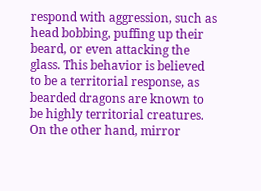respond with aggression, such as head bobbing, puffing up their beard, or even attacking the glass. This behavior is believed to be a territorial response, as bearded dragons are known to be highly territorial creatures. On the other hand, mirror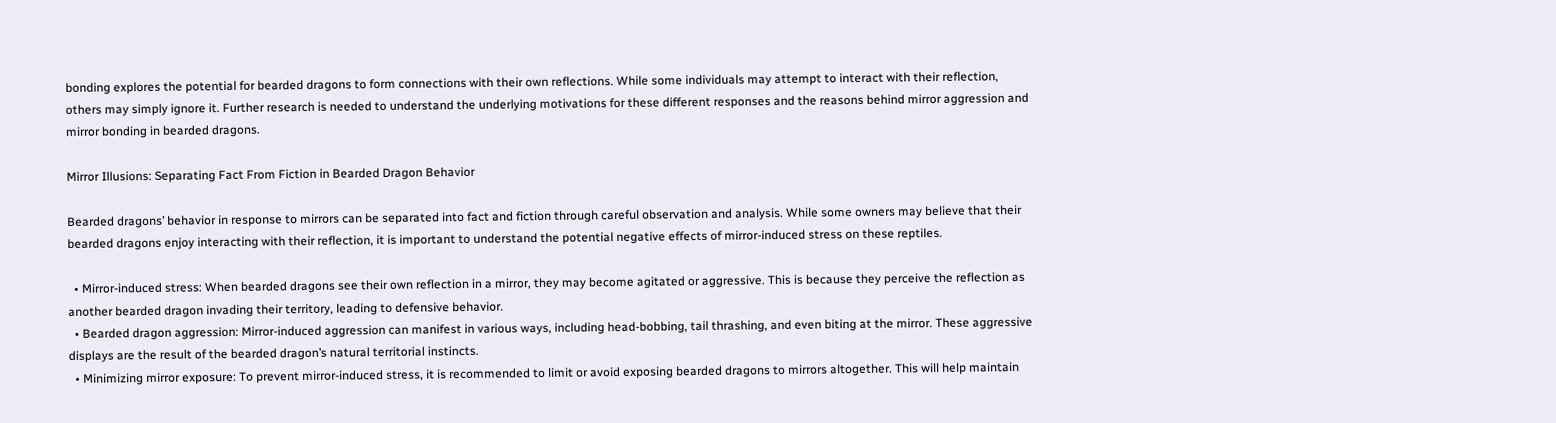bonding explores the potential for bearded dragons to form connections with their own reflections. While some individuals may attempt to interact with their reflection, others may simply ignore it. Further research is needed to understand the underlying motivations for these different responses and the reasons behind mirror aggression and mirror bonding in bearded dragons.

Mirror Illusions: Separating Fact From Fiction in Bearded Dragon Behavior

Bearded dragons’ behavior in response to mirrors can be separated into fact and fiction through careful observation and analysis. While some owners may believe that their bearded dragons enjoy interacting with their reflection, it is important to understand the potential negative effects of mirror-induced stress on these reptiles.

  • Mirror-induced stress: When bearded dragons see their own reflection in a mirror, they may become agitated or aggressive. This is because they perceive the reflection as another bearded dragon invading their territory, leading to defensive behavior.
  • Bearded dragon aggression: Mirror-induced aggression can manifest in various ways, including head-bobbing, tail thrashing, and even biting at the mirror. These aggressive displays are the result of the bearded dragon’s natural territorial instincts.
  • Minimizing mirror exposure: To prevent mirror-induced stress, it is recommended to limit or avoid exposing bearded dragons to mirrors altogether. This will help maintain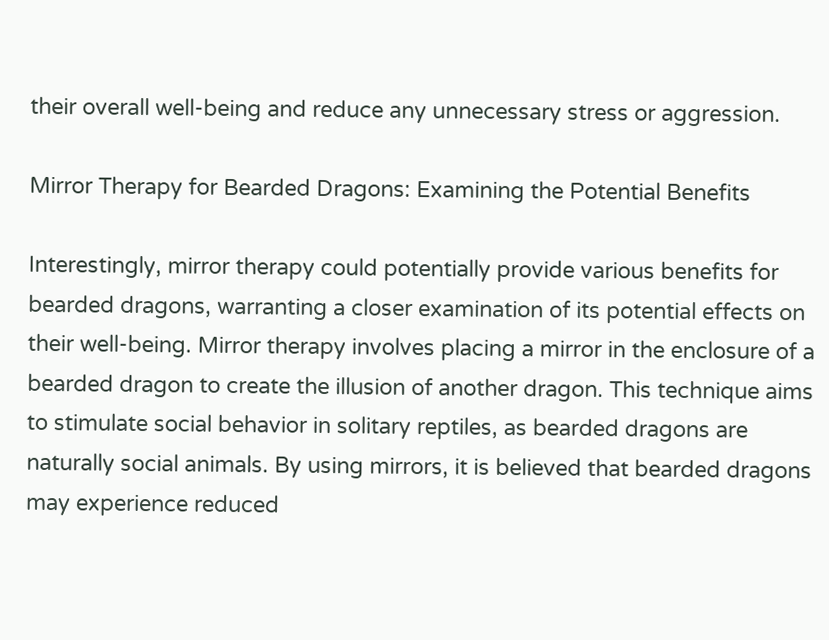their overall well-being and reduce any unnecessary stress or aggression.

Mirror Therapy for Bearded Dragons: Examining the Potential Benefits

Interestingly, mirror therapy could potentially provide various benefits for bearded dragons, warranting a closer examination of its potential effects on their well-being. Mirror therapy involves placing a mirror in the enclosure of a bearded dragon to create the illusion of another dragon. This technique aims to stimulate social behavior in solitary reptiles, as bearded dragons are naturally social animals. By using mirrors, it is believed that bearded dragons may experience reduced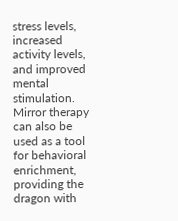stress levels, increased activity levels, and improved mental stimulation. Mirror therapy can also be used as a tool for behavioral enrichment, providing the dragon with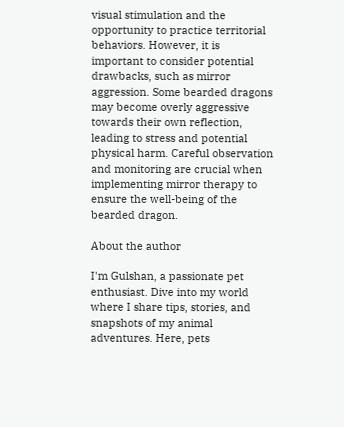visual stimulation and the opportunity to practice territorial behaviors. However, it is important to consider potential drawbacks, such as mirror aggression. Some bearded dragons may become overly aggressive towards their own reflection, leading to stress and potential physical harm. Careful observation and monitoring are crucial when implementing mirror therapy to ensure the well-being of the bearded dragon.

About the author

I'm Gulshan, a passionate pet enthusiast. Dive into my world where I share tips, stories, and snapshots of my animal adventures. Here, pets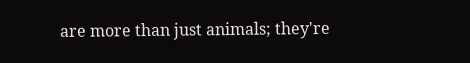are more than just animals; they're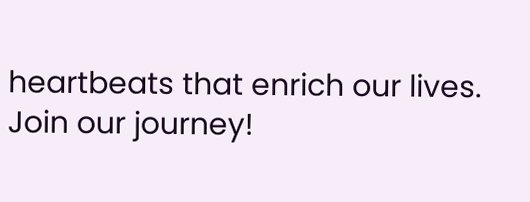heartbeats that enrich our lives. Join our journey!